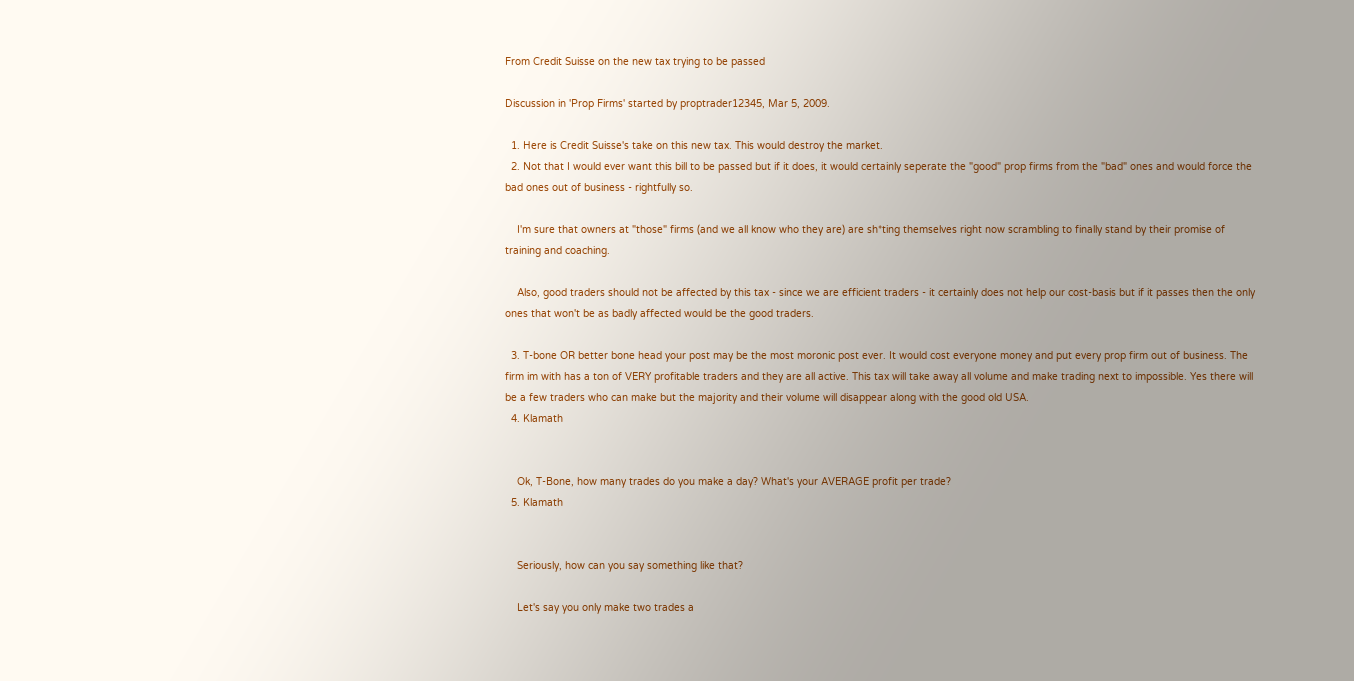From Credit Suisse on the new tax trying to be passed

Discussion in 'Prop Firms' started by proptrader12345, Mar 5, 2009.

  1. Here is Credit Suisse's take on this new tax. This would destroy the market.
  2. Not that I would ever want this bill to be passed but if it does, it would certainly seperate the "good" prop firms from the "bad" ones and would force the bad ones out of business - rightfully so.

    I'm sure that owners at "those" firms (and we all know who they are) are sh*ting themselves right now scrambling to finally stand by their promise of training and coaching.

    Also, good traders should not be affected by this tax - since we are efficient traders - it certainly does not help our cost-basis but if it passes then the only ones that won't be as badly affected would be the good traders.

  3. T-bone OR better bone head your post may be the most moronic post ever. It would cost everyone money and put every prop firm out of business. The firm im with has a ton of VERY profitable traders and they are all active. This tax will take away all volume and make trading next to impossible. Yes there will be a few traders who can make but the majority and their volume will disappear along with the good old USA.
  4. Klamath


    Ok, T-Bone, how many trades do you make a day? What's your AVERAGE profit per trade?
  5. Klamath


    Seriously, how can you say something like that?

    Let's say you only make two trades a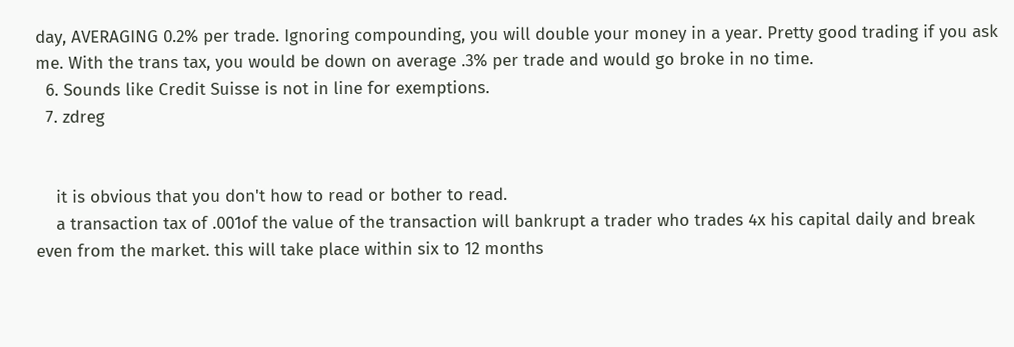day, AVERAGING 0.2% per trade. Ignoring compounding, you will double your money in a year. Pretty good trading if you ask me. With the trans tax, you would be down on average .3% per trade and would go broke in no time.
  6. Sounds like Credit Suisse is not in line for exemptions.
  7. zdreg


    it is obvious that you don't how to read or bother to read.
    a transaction tax of .001of the value of the transaction will bankrupt a trader who trades 4x his capital daily and break even from the market. this will take place within six to 12 months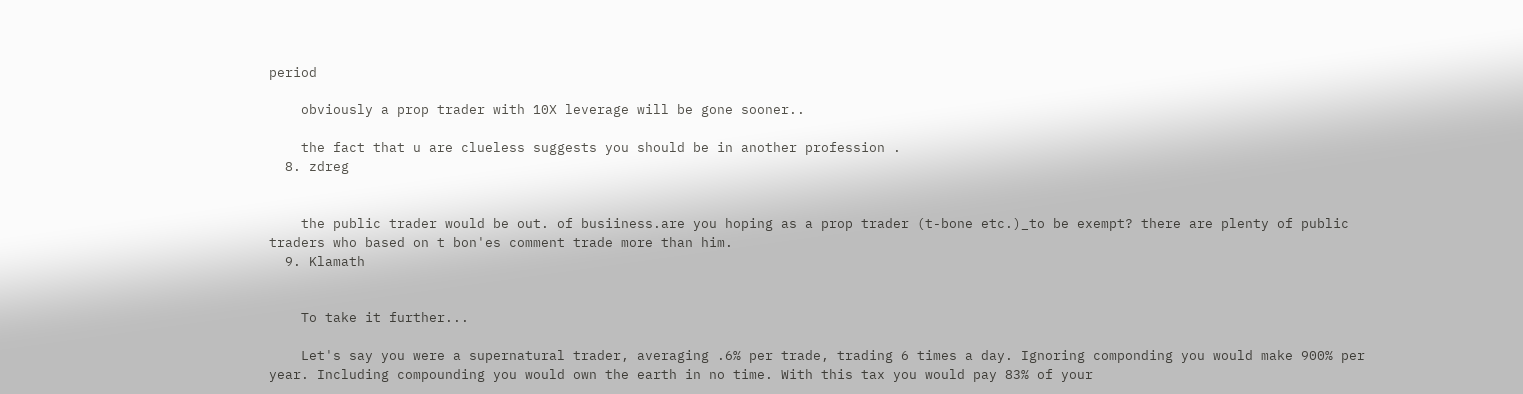period

    obviously a prop trader with 10X leverage will be gone sooner..

    the fact that u are clueless suggests you should be in another profession .
  8. zdreg


    the public trader would be out. of busiiness.are you hoping as a prop trader (t-bone etc.)_to be exempt? there are plenty of public traders who based on t bon'es comment trade more than him.
  9. Klamath


    To take it further...

    Let's say you were a supernatural trader, averaging .6% per trade, trading 6 times a day. Ignoring componding you would make 900% per year. Including compounding you would own the earth in no time. With this tax you would pay 83% of your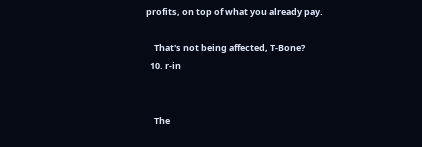profits, on top of what you already pay.

    That's not being affected, T-Bone?
  10. r-in


    The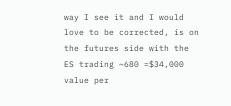way I see it and I would love to be corrected, is on the futures side with the ES trading ~680 =$34,000 value per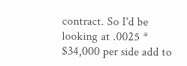contract. So I'd be looking at .0025 * $34,000 per side add to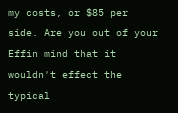my costs, or $85 per side. Are you out of your Effin mind that it wouldn't effect the typical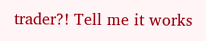trader?! Tell me it works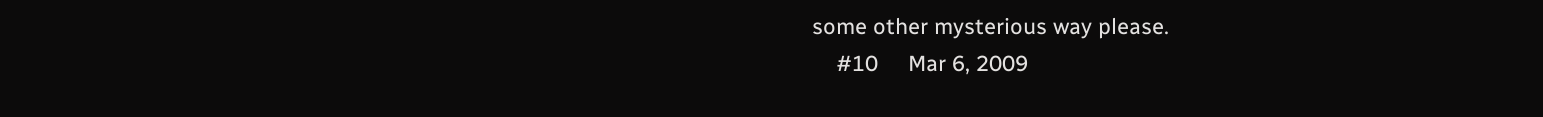some other mysterious way please.
    #10     Mar 6, 2009